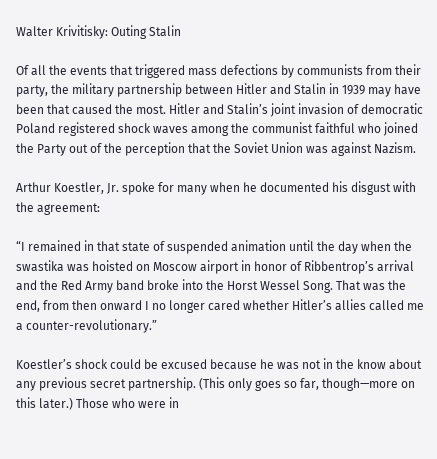Walter Krivitisky: Outing Stalin

Of all the events that triggered mass defections by communists from their party, the military partnership between Hitler and Stalin in 1939 may have been that caused the most. Hitler and Stalin’s joint invasion of democratic Poland registered shock waves among the communist faithful who joined the Party out of the perception that the Soviet Union was against Nazism.

Arthur Koestler, Jr. spoke for many when he documented his disgust with the agreement:

“I remained in that state of suspended animation until the day when the swastika was hoisted on Moscow airport in honor of Ribbentrop’s arrival and the Red Army band broke into the Horst Wessel Song. That was the end, from then onward I no longer cared whether Hitler’s allies called me a counter-revolutionary.”

Koestler’s shock could be excused because he was not in the know about any previous secret partnership. (This only goes so far, though—more on this later.) Those who were in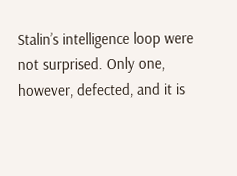Stalin’s intelligence loop were not surprised. Only one, however, defected, and it is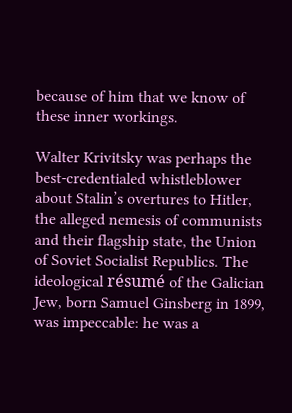because of him that we know of these inner workings.

Walter Krivitsky was perhaps the best-credentialed whistleblower about Stalin’s overtures to Hitler, the alleged nemesis of communists and their flagship state, the Union of Soviet Socialist Republics. The ideological résumé of the Galician Jew, born Samuel Ginsberg in 1899, was impeccable: he was a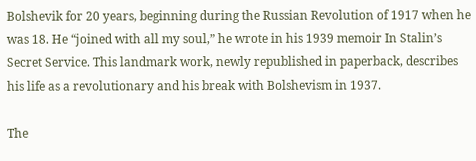Bolshevik for 20 years, beginning during the Russian Revolution of 1917 when he was 18. He “joined with all my soul,” he wrote in his 1939 memoir In Stalin’s Secret Service. This landmark work, newly republished in paperback, describes his life as a revolutionary and his break with Bolshevism in 1937.

The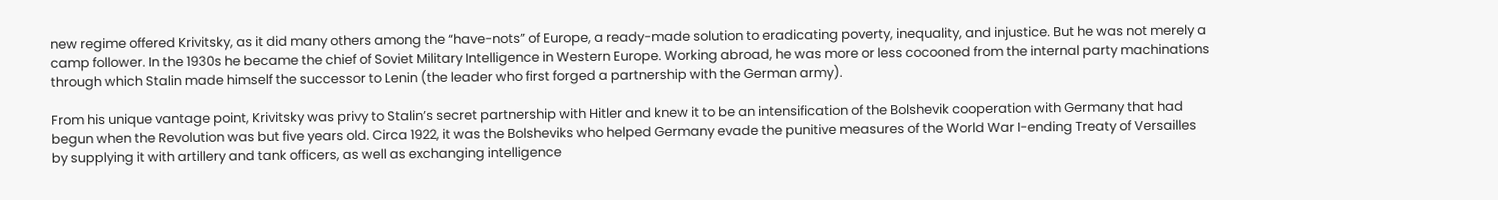new regime offered Krivitsky, as it did many others among the “have-nots” of Europe, a ready-made solution to eradicating poverty, inequality, and injustice. But he was not merely a camp follower. In the 1930s he became the chief of Soviet Military Intelligence in Western Europe. Working abroad, he was more or less cocooned from the internal party machinations through which Stalin made himself the successor to Lenin (the leader who first forged a partnership with the German army).

From his unique vantage point, Krivitsky was privy to Stalin’s secret partnership with Hitler and knew it to be an intensification of the Bolshevik cooperation with Germany that had begun when the Revolution was but five years old. Circa 1922, it was the Bolsheviks who helped Germany evade the punitive measures of the World War I-ending Treaty of Versailles by supplying it with artillery and tank officers, as well as exchanging intelligence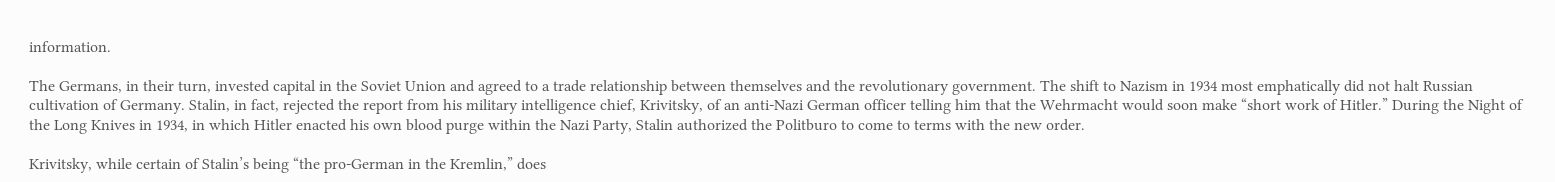information.

The Germans, in their turn, invested capital in the Soviet Union and agreed to a trade relationship between themselves and the revolutionary government. The shift to Nazism in 1934 most emphatically did not halt Russian cultivation of Germany. Stalin, in fact, rejected the report from his military intelligence chief, Krivitsky, of an anti-Nazi German officer telling him that the Wehrmacht would soon make “short work of Hitler.” During the Night of the Long Knives in 1934, in which Hitler enacted his own blood purge within the Nazi Party, Stalin authorized the Politburo to come to terms with the new order.

Krivitsky, while certain of Stalin’s being “the pro-German in the Kremlin,” does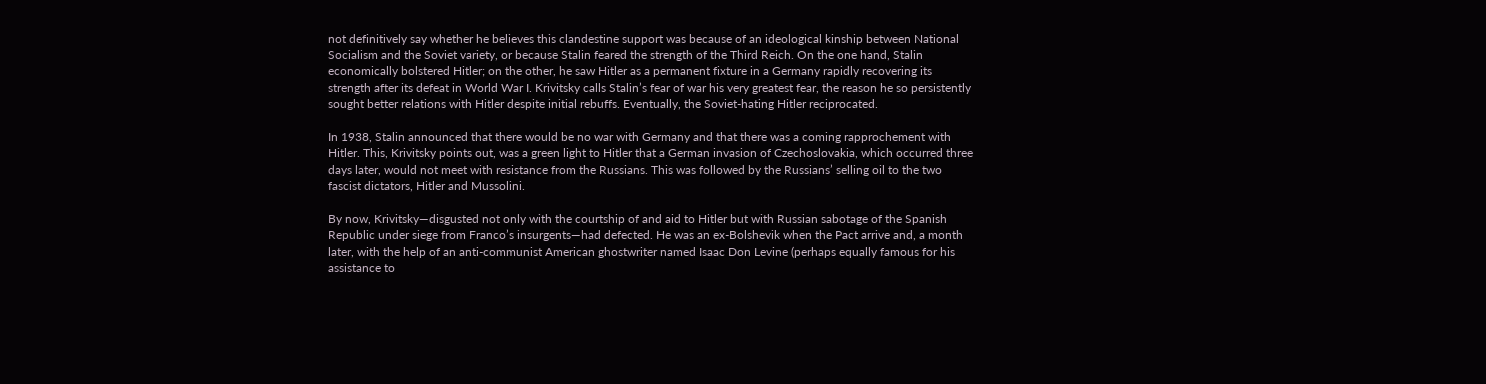not definitively say whether he believes this clandestine support was because of an ideological kinship between National Socialism and the Soviet variety, or because Stalin feared the strength of the Third Reich. On the one hand, Stalin economically bolstered Hitler; on the other, he saw Hitler as a permanent fixture in a Germany rapidly recovering its strength after its defeat in World War I. Krivitsky calls Stalin’s fear of war his very greatest fear, the reason he so persistently sought better relations with Hitler despite initial rebuffs. Eventually, the Soviet-hating Hitler reciprocated.

In 1938, Stalin announced that there would be no war with Germany and that there was a coming rapprochement with Hitler. This, Krivitsky points out, was a green light to Hitler that a German invasion of Czechoslovakia, which occurred three days later, would not meet with resistance from the Russians. This was followed by the Russians’ selling oil to the two fascist dictators, Hitler and Mussolini.

By now, Krivitsky—disgusted not only with the courtship of and aid to Hitler but with Russian sabotage of the Spanish Republic under siege from Franco’s insurgents—had defected. He was an ex-Bolshevik when the Pact arrive and, a month later, with the help of an anti-communist American ghostwriter named Isaac Don Levine (perhaps equally famous for his assistance to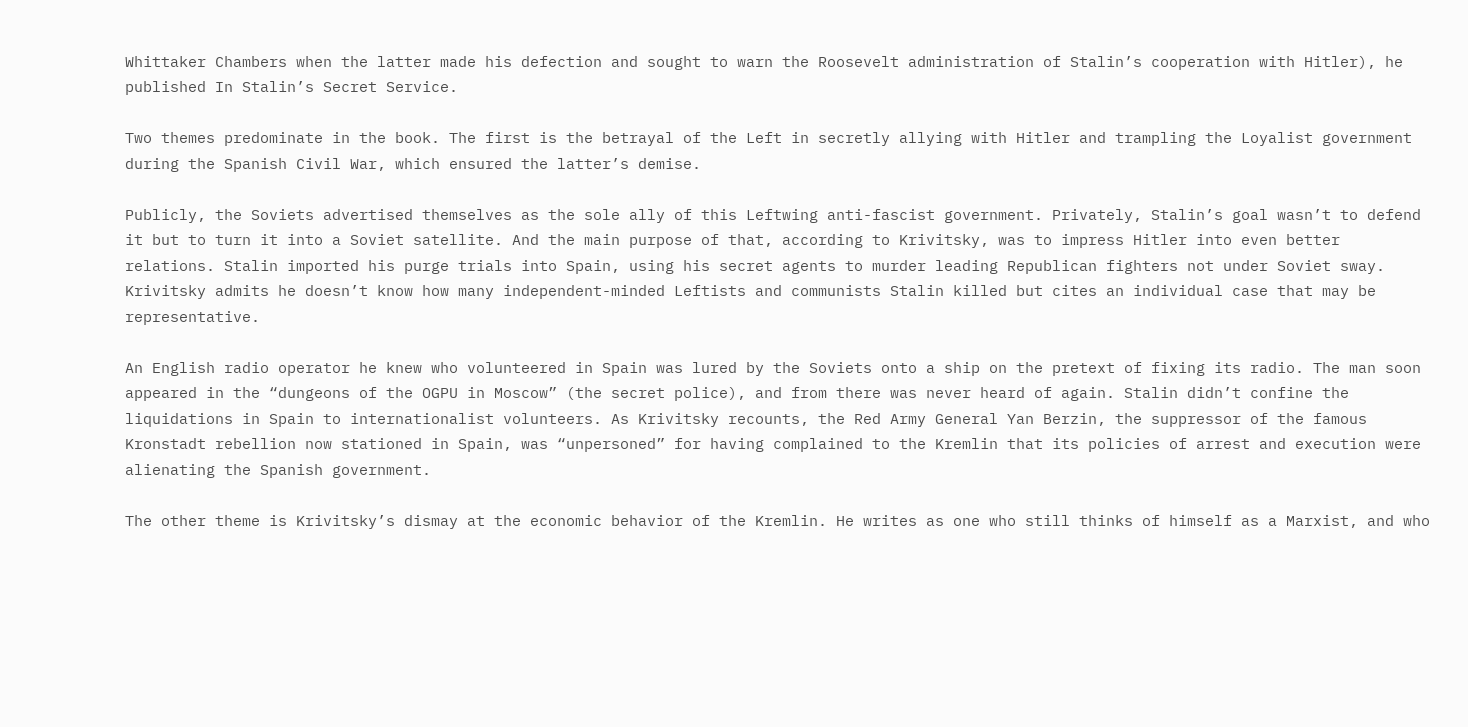Whittaker Chambers when the latter made his defection and sought to warn the Roosevelt administration of Stalin’s cooperation with Hitler), he published In Stalin’s Secret Service.

Two themes predominate in the book. The first is the betrayal of the Left in secretly allying with Hitler and trampling the Loyalist government during the Spanish Civil War, which ensured the latter’s demise.

Publicly, the Soviets advertised themselves as the sole ally of this Leftwing anti-fascist government. Privately, Stalin’s goal wasn’t to defend it but to turn it into a Soviet satellite. And the main purpose of that, according to Krivitsky, was to impress Hitler into even better relations. Stalin imported his purge trials into Spain, using his secret agents to murder leading Republican fighters not under Soviet sway. Krivitsky admits he doesn’t know how many independent-minded Leftists and communists Stalin killed but cites an individual case that may be representative.

An English radio operator he knew who volunteered in Spain was lured by the Soviets onto a ship on the pretext of fixing its radio. The man soon appeared in the “dungeons of the OGPU in Moscow” (the secret police), and from there was never heard of again. Stalin didn’t confine the liquidations in Spain to internationalist volunteers. As Krivitsky recounts, the Red Army General Yan Berzin, the suppressor of the famous Kronstadt rebellion now stationed in Spain, was “unpersoned” for having complained to the Kremlin that its policies of arrest and execution were alienating the Spanish government.

The other theme is Krivitsky’s dismay at the economic behavior of the Kremlin. He writes as one who still thinks of himself as a Marxist, and who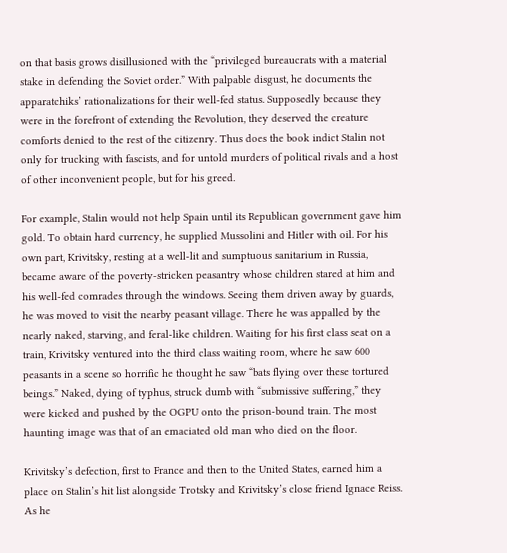on that basis grows disillusioned with the “privileged bureaucrats with a material stake in defending the Soviet order.” With palpable disgust, he documents the apparatchiks’ rationalizations for their well-fed status. Supposedly because they were in the forefront of extending the Revolution, they deserved the creature comforts denied to the rest of the citizenry. Thus does the book indict Stalin not only for trucking with fascists, and for untold murders of political rivals and a host of other inconvenient people, but for his greed.

For example, Stalin would not help Spain until its Republican government gave him gold. To obtain hard currency, he supplied Mussolini and Hitler with oil. For his own part, Krivitsky, resting at a well-lit and sumptuous sanitarium in Russia, became aware of the poverty-stricken peasantry whose children stared at him and his well-fed comrades through the windows. Seeing them driven away by guards, he was moved to visit the nearby peasant village. There he was appalled by the nearly naked, starving, and feral-like children. Waiting for his first class seat on a train, Krivitsky ventured into the third class waiting room, where he saw 600 peasants in a scene so horrific he thought he saw “bats flying over these tortured beings.” Naked, dying of typhus, struck dumb with “submissive suffering,” they were kicked and pushed by the OGPU onto the prison-bound train. The most haunting image was that of an emaciated old man who died on the floor.

Krivitsky’s defection, first to France and then to the United States, earned him a place on Stalin’s hit list alongside Trotsky and Krivitsky’s close friend Ignace Reiss. As he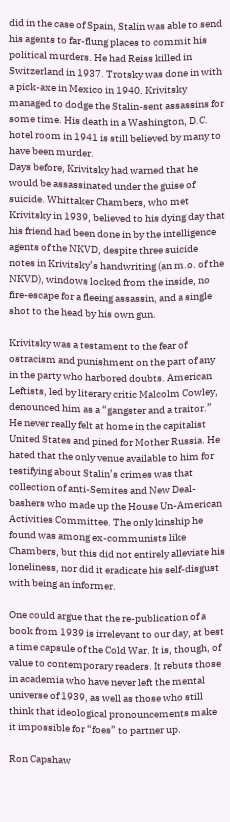did in the case of Spain, Stalin was able to send his agents to far-flung places to commit his political murders. He had Reiss killed in Switzerland in 1937. Trotsky was done in with a pick-axe in Mexico in 1940. Krivitsky managed to dodge the Stalin-sent assassins for some time. His death in a Washington, D.C. hotel room in 1941 is still believed by many to have been murder.
Days before, Krivitsky had warned that he would be assassinated under the guise of suicide. Whittaker Chambers, who met Krivitsky in 1939, believed to his dying day that his friend had been done in by the intelligence agents of the NKVD, despite three suicide notes in Krivitsky’s handwriting (an m.o. of the NKVD), windows locked from the inside, no fire-escape for a fleeing assassin, and a single shot to the head by his own gun.

Krivitsky was a testament to the fear of ostracism and punishment on the part of any in the party who harbored doubts. American Leftists, led by literary critic Malcolm Cowley, denounced him as a “gangster and a traitor.” He never really felt at home in the capitalist United States and pined for Mother Russia. He hated that the only venue available to him for testifying about Stalin’s crimes was that collection of anti-Semites and New Deal-bashers who made up the House Un-American Activities Committee. The only kinship he found was among ex-communists like Chambers, but this did not entirely alleviate his loneliness, nor did it eradicate his self-disgust with being an informer.

One could argue that the re-publication of a book from 1939 is irrelevant to our day, at best a time capsule of the Cold War. It is, though, of value to contemporary readers. It rebuts those in academia who have never left the mental universe of 1939, as well as those who still think that ideological pronouncements make it impossible for “foes” to partner up.

Ron Capshaw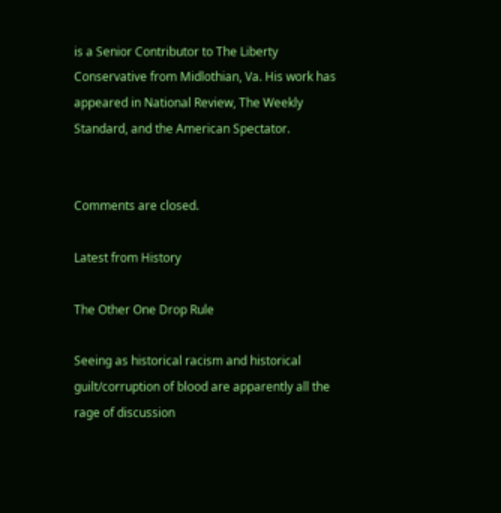is a Senior Contributor to The Liberty Conservative from Midlothian, Va. His work has appeared in National Review, The Weekly Standard, and the American Spectator.


Comments are closed.

Latest from History

The Other One Drop Rule

Seeing as historical racism and historical guilt/corruption of blood are apparently all the rage of discussion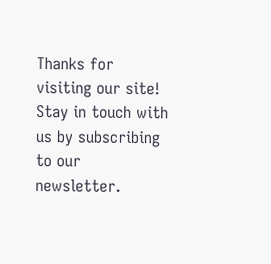Thanks for visiting our site! Stay in touch with us by subscribing to our newsletter.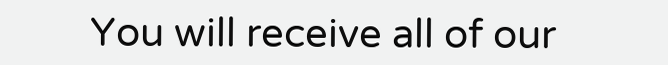You will receive all of our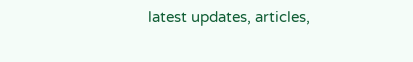latest updates, articles,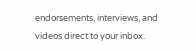endorsements, interviews, and videos direct to your inbox.